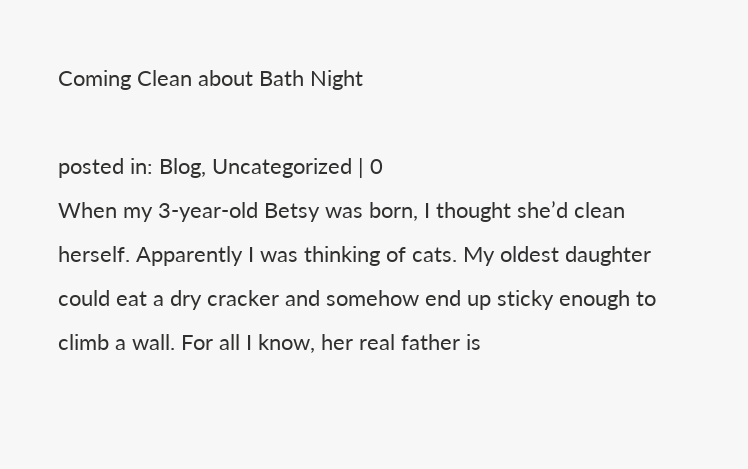Coming Clean about Bath Night

posted in: Blog, Uncategorized | 0
When my 3-year-old Betsy was born, I thought she’d clean herself. Apparently I was thinking of cats. My oldest daughter could eat a dry cracker and somehow end up sticky enough to climb a wall. For all I know, her real father is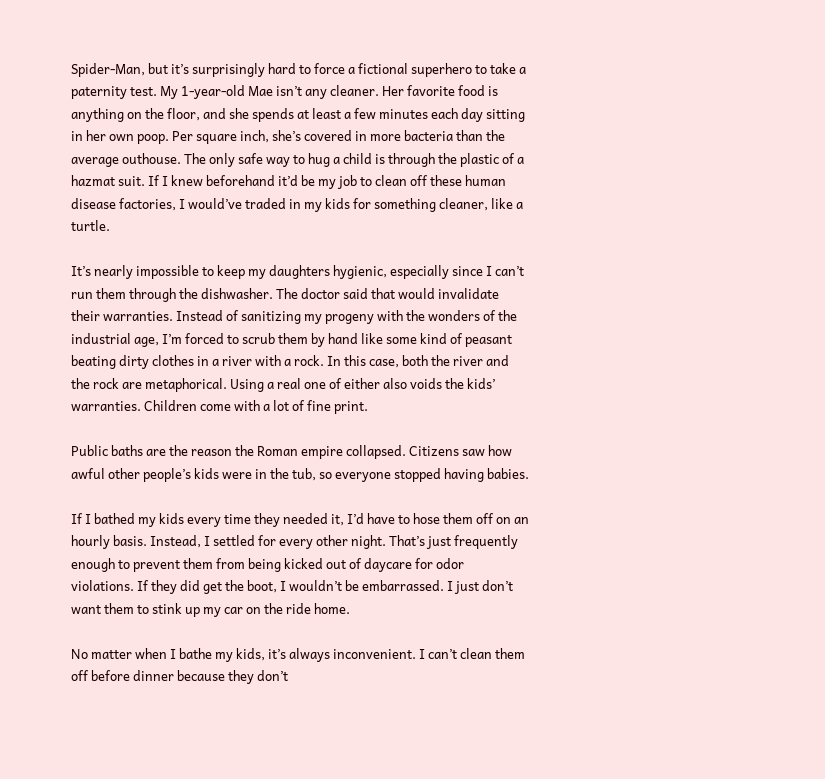Spider-Man, but it’s surprisingly hard to force a fictional superhero to take a paternity test. My 1-year-old Mae isn’t any cleaner. Her favorite food is anything on the floor, and she spends at least a few minutes each day sitting in her own poop. Per square inch, she’s covered in more bacteria than the average outhouse. The only safe way to hug a child is through the plastic of a hazmat suit. If I knew beforehand it’d be my job to clean off these human disease factories, I would’ve traded in my kids for something cleaner, like a turtle.

It’s nearly impossible to keep my daughters hygienic, especially since I can’t run them through the dishwasher. The doctor said that would invalidate their warranties. Instead of sanitizing my progeny with the wonders of the industrial age, I’m forced to scrub them by hand like some kind of peasant beating dirty clothes in a river with a rock. In this case, both the river and the rock are metaphorical. Using a real one of either also voids the kids’ warranties. Children come with a lot of fine print.

Public baths are the reason the Roman empire collapsed. Citizens saw how awful other people’s kids were in the tub, so everyone stopped having babies.

If I bathed my kids every time they needed it, I’d have to hose them off on an hourly basis. Instead, I settled for every other night. That’s just frequently enough to prevent them from being kicked out of daycare for odor violations. If they did get the boot, I wouldn’t be embarrassed. I just don’t want them to stink up my car on the ride home.

No matter when I bathe my kids, it’s always inconvenient. I can’t clean them off before dinner because they don’t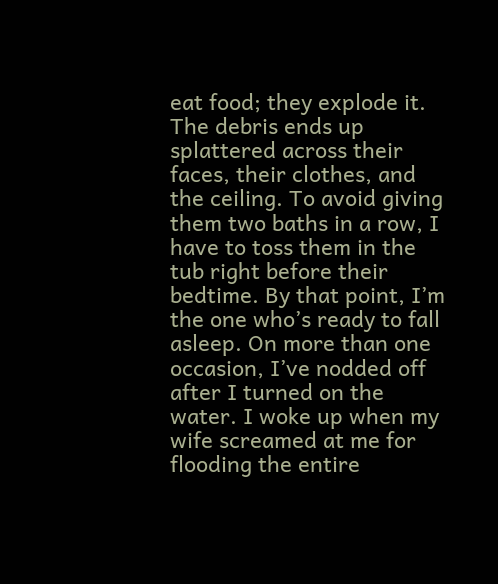eat food; they explode it. The debris ends up splattered across their faces, their clothes, and the ceiling. To avoid giving them two baths in a row, I have to toss them in the tub right before their bedtime. By that point, I’m the one who’s ready to fall asleep. On more than one occasion, I’ve nodded off after I turned on the water. I woke up when my wife screamed at me for flooding the entire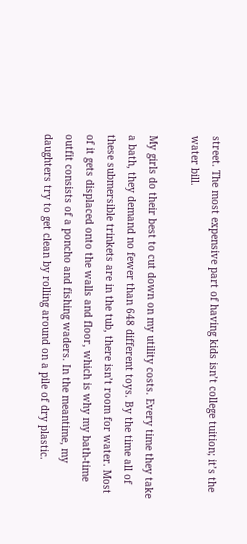street. The most expensive part of having kids isn’t college tuition; it’s the water bill.

My girls do their best to cut down on my utility costs. Every time they take a bath, they demand no fewer than 648 different toys. By the time all of these submersible trinkets are in the tub, there isn’t room for water. Most of it gets displaced onto the walls and floor, which is why my bath-time outfit consists of a poncho and fishing waders. In the meantime, my daughters try to get clean by rolling around on a pile of dry plastic.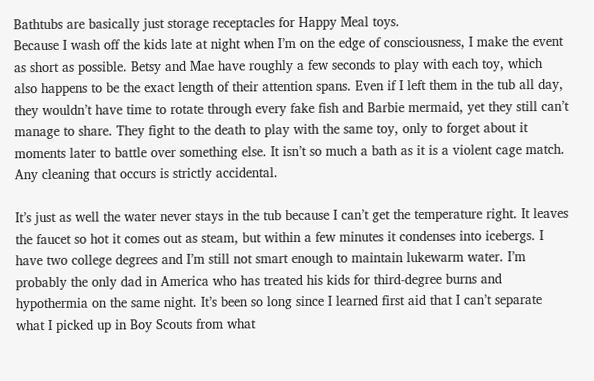Bathtubs are basically just storage receptacles for Happy Meal toys.
Because I wash off the kids late at night when I’m on the edge of consciousness, I make the event as short as possible. Betsy and Mae have roughly a few seconds to play with each toy, which also happens to be the exact length of their attention spans. Even if I left them in the tub all day, they wouldn’t have time to rotate through every fake fish and Barbie mermaid, yet they still can’t manage to share. They fight to the death to play with the same toy, only to forget about it moments later to battle over something else. It isn’t so much a bath as it is a violent cage match. Any cleaning that occurs is strictly accidental.

It’s just as well the water never stays in the tub because I can’t get the temperature right. It leaves the faucet so hot it comes out as steam, but within a few minutes it condenses into icebergs. I have two college degrees and I’m still not smart enough to maintain lukewarm water. I’m probably the only dad in America who has treated his kids for third-degree burns and hypothermia on the same night. It’s been so long since I learned first aid that I can’t separate what I picked up in Boy Scouts from what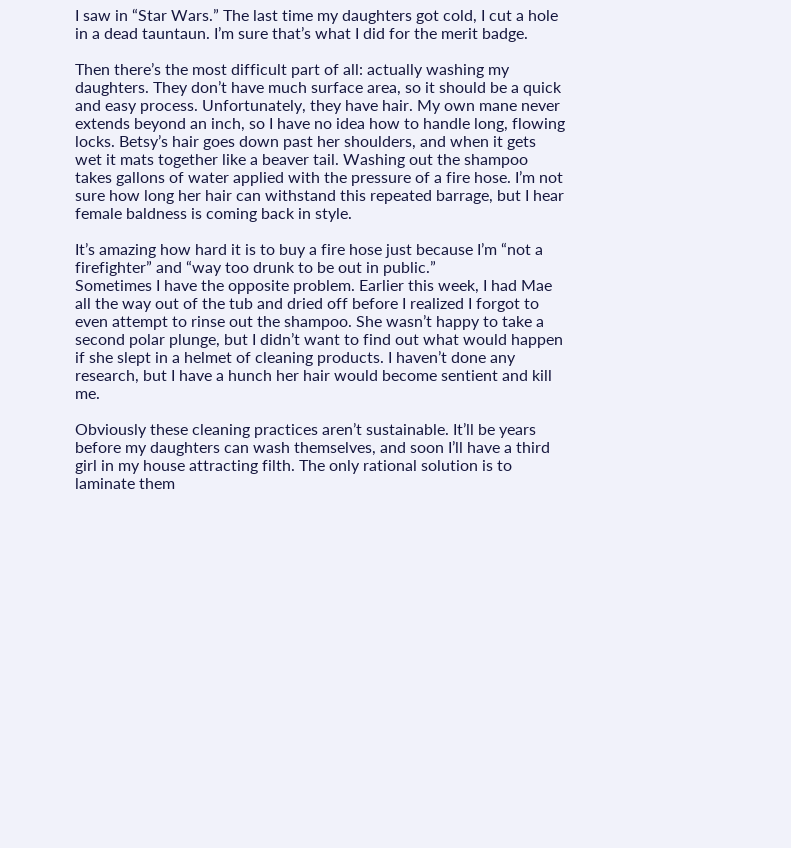I saw in “Star Wars.” The last time my daughters got cold, I cut a hole in a dead tauntaun. I’m sure that’s what I did for the merit badge.

Then there’s the most difficult part of all: actually washing my daughters. They don’t have much surface area, so it should be a quick and easy process. Unfortunately, they have hair. My own mane never extends beyond an inch, so I have no idea how to handle long, flowing locks. Betsy’s hair goes down past her shoulders, and when it gets wet it mats together like a beaver tail. Washing out the shampoo takes gallons of water applied with the pressure of a fire hose. I’m not sure how long her hair can withstand this repeated barrage, but I hear female baldness is coming back in style.

It’s amazing how hard it is to buy a fire hose just because I’m “not a firefighter” and “way too drunk to be out in public.”
Sometimes I have the opposite problem. Earlier this week, I had Mae all the way out of the tub and dried off before I realized I forgot to even attempt to rinse out the shampoo. She wasn’t happy to take a second polar plunge, but I didn’t want to find out what would happen if she slept in a helmet of cleaning products. I haven’t done any research, but I have a hunch her hair would become sentient and kill me.

Obviously these cleaning practices aren’t sustainable. It’ll be years before my daughters can wash themselves, and soon I’ll have a third girl in my house attracting filth. The only rational solution is to laminate them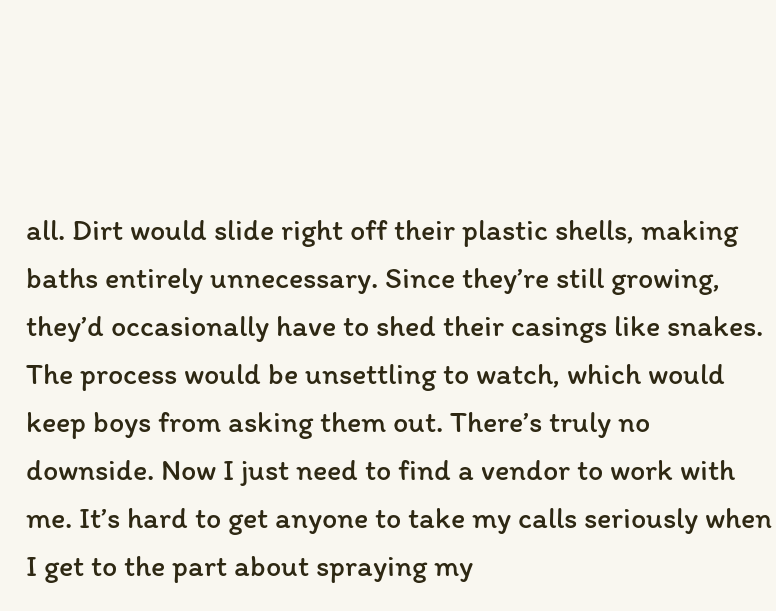all. Dirt would slide right off their plastic shells, making baths entirely unnecessary. Since they’re still growing, they’d occasionally have to shed their casings like snakes. The process would be unsettling to watch, which would keep boys from asking them out. There’s truly no downside. Now I just need to find a vendor to work with me. It’s hard to get anyone to take my calls seriously when I get to the part about spraying my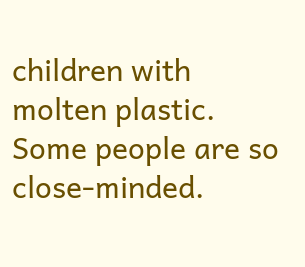children with molten plastic. Some people are so close-minded.